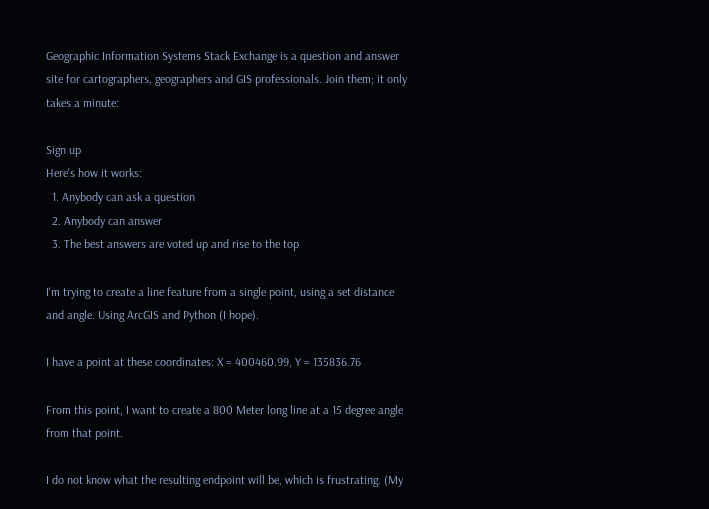Geographic Information Systems Stack Exchange is a question and answer site for cartographers, geographers and GIS professionals. Join them; it only takes a minute:

Sign up
Here's how it works:
  1. Anybody can ask a question
  2. Anybody can answer
  3. The best answers are voted up and rise to the top

I'm trying to create a line feature from a single point, using a set distance and angle. Using ArcGIS and Python (I hope).

I have a point at these coordinates: X = 400460.99, Y = 135836.76

From this point, I want to create a 800 Meter long line at a 15 degree angle from that point.

I do not know what the resulting endpoint will be, which is frustrating. (My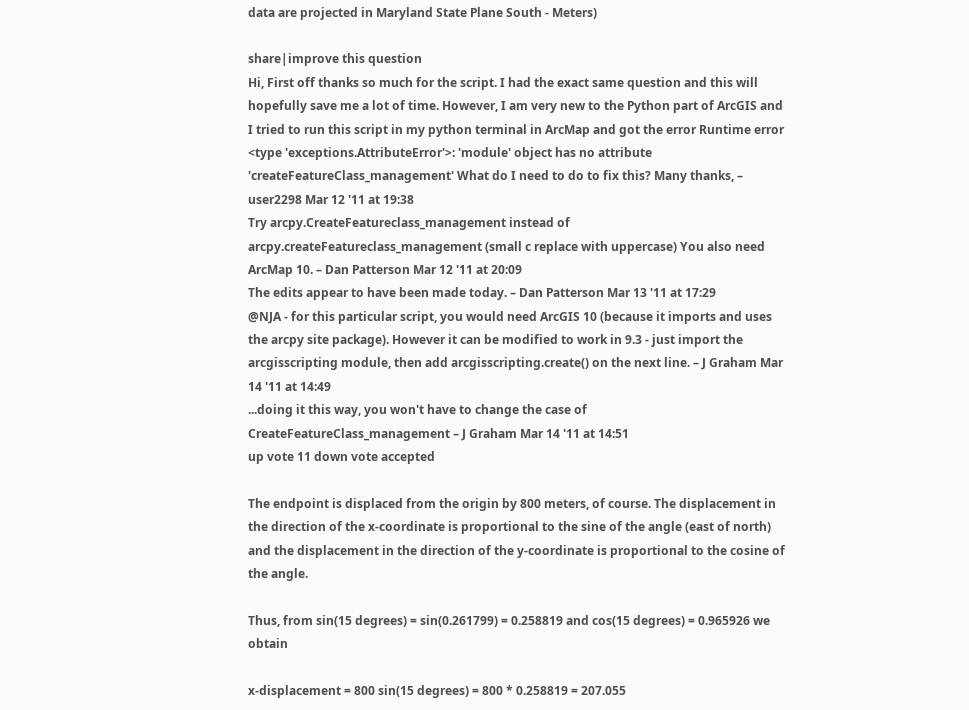data are projected in Maryland State Plane South - Meters)

share|improve this question
Hi, First off thanks so much for the script. I had the exact same question and this will hopefully save me a lot of time. However, I am very new to the Python part of ArcGIS and I tried to run this script in my python terminal in ArcMap and got the error Runtime error <type 'exceptions.AttributeError'>: 'module' object has no attribute 'createFeatureClass_management' What do I need to do to fix this? Many thanks, – user2298 Mar 12 '11 at 19:38
Try arcpy.CreateFeatureclass_management instead of arcpy.createFeatureclass_management (small c replace with uppercase) You also need ArcMap 10. – Dan Patterson Mar 12 '11 at 20:09
The edits appear to have been made today. – Dan Patterson Mar 13 '11 at 17:29
@NJA - for this particular script, you would need ArcGIS 10 (because it imports and uses the arcpy site package). However it can be modified to work in 9.3 - just import the arcgisscripting module, then add arcgisscripting.create() on the next line. – J Graham Mar 14 '11 at 14:49
...doing it this way, you won't have to change the case of CreateFeatureClass_management – J Graham Mar 14 '11 at 14:51
up vote 11 down vote accepted

The endpoint is displaced from the origin by 800 meters, of course. The displacement in the direction of the x-coordinate is proportional to the sine of the angle (east of north) and the displacement in the direction of the y-coordinate is proportional to the cosine of the angle.

Thus, from sin(15 degrees) = sin(0.261799) = 0.258819 and cos(15 degrees) = 0.965926 we obtain

x-displacement = 800 sin(15 degrees) = 800 * 0.258819 = 207.055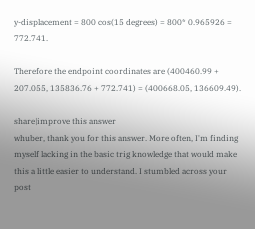y-displacement = 800 cos(15 degrees) = 800* 0.965926 = 772.741.

Therefore the endpoint coordinates are (400460.99 + 207.055, 135836.76 + 772.741) = (400668.05, 136609.49).

share|improve this answer
whuber, thank you for this answer. More often, I'm finding myself lacking in the basic trig knowledge that would make this a little easier to understand. I stumbled across your post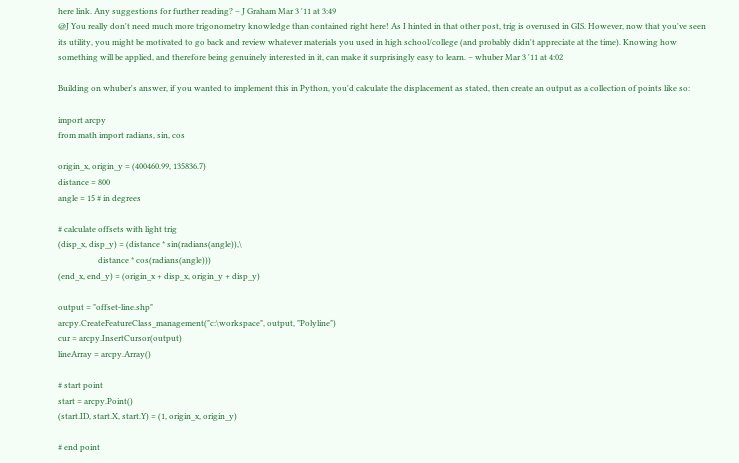here link. Any suggestions for further reading? – J Graham Mar 3 '11 at 3:49
@J You really don't need much more trigonometry knowledge than contained right here! As I hinted in that other post, trig is overused in GIS. However, now that you've seen its utility, you might be motivated to go back and review whatever materials you used in high school/college (and probably didn't appreciate at the time). Knowing how something will be applied, and therefore being genuinely interested in it, can make it surprisingly easy to learn. – whuber Mar 3 '11 at 4:02

Building on whuber's answer, if you wanted to implement this in Python, you'd calculate the displacement as stated, then create an output as a collection of points like so:

import arcpy
from math import radians, sin, cos

origin_x, origin_y = (400460.99, 135836.7)
distance = 800
angle = 15 # in degrees

# calculate offsets with light trig
(disp_x, disp_y) = (distance * sin(radians(angle)),\
                    distance * cos(radians(angle)))
(end_x, end_y) = (origin_x + disp_x, origin_y + disp_y)

output = "offset-line.shp"
arcpy.CreateFeatureClass_management("c:\workspace", output, "Polyline")
cur = arcpy.InsertCursor(output)
lineArray = arcpy.Array()

# start point
start = arcpy.Point()
(start.ID, start.X, start.Y) = (1, origin_x, origin_y)

# end point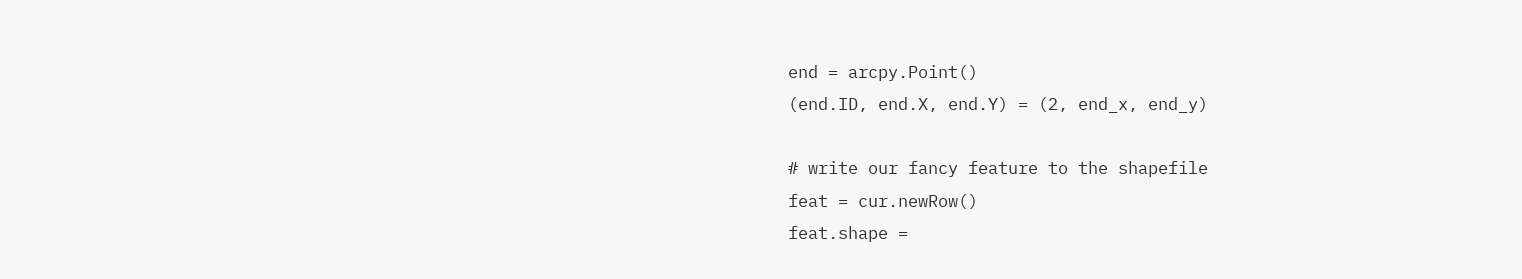end = arcpy.Point()
(end.ID, end.X, end.Y) = (2, end_x, end_y)

# write our fancy feature to the shapefile
feat = cur.newRow()
feat.shape =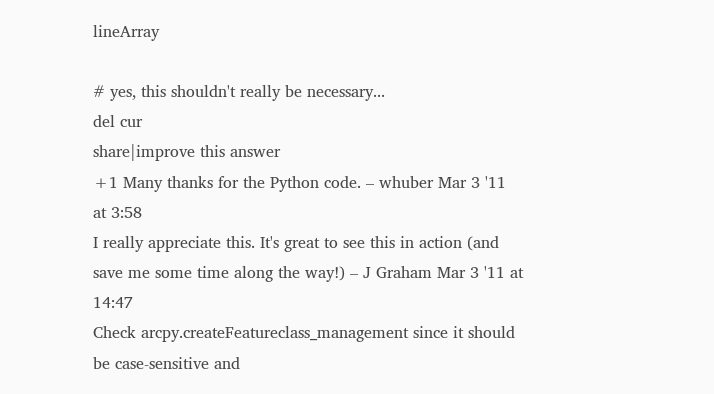lineArray

# yes, this shouldn't really be necessary...
del cur
share|improve this answer
+1 Many thanks for the Python code. – whuber Mar 3 '11 at 3:58
I really appreciate this. It's great to see this in action (and save me some time along the way!) – J Graham Mar 3 '11 at 14:47
Check arcpy.createFeatureclass_management since it should be case-sensitive and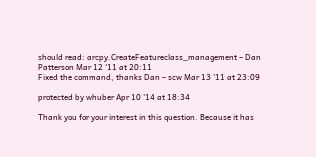should read: arcpy.CreateFeatureclass_management – Dan Patterson Mar 12 '11 at 20:11
Fixed the command, thanks Dan – scw Mar 13 '11 at 23:09

protected by whuber Apr 10 '14 at 18:34

Thank you for your interest in this question. Because it has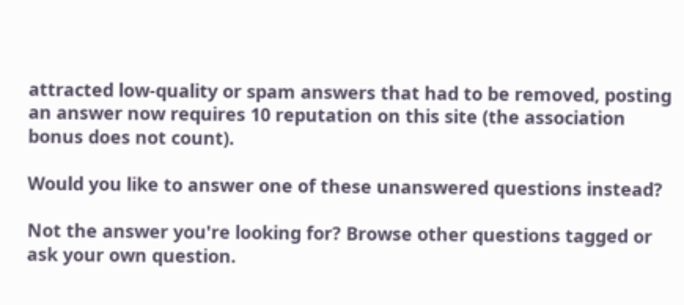attracted low-quality or spam answers that had to be removed, posting an answer now requires 10 reputation on this site (the association bonus does not count).

Would you like to answer one of these unanswered questions instead?

Not the answer you're looking for? Browse other questions tagged or ask your own question.